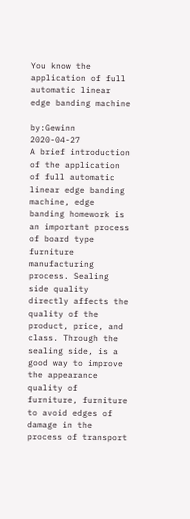You know the application of full automatic linear edge banding machine

by:Gewinn     2020-04-27
A brief introduction of the application of full automatic linear edge banding machine, edge banding homework is an important process of board type furniture manufacturing process. Sealing side quality directly affects the quality of the product, price, and class. Through the sealing side, is a good way to improve the appearance quality of furniture, furniture to avoid edges of damage in the process of transport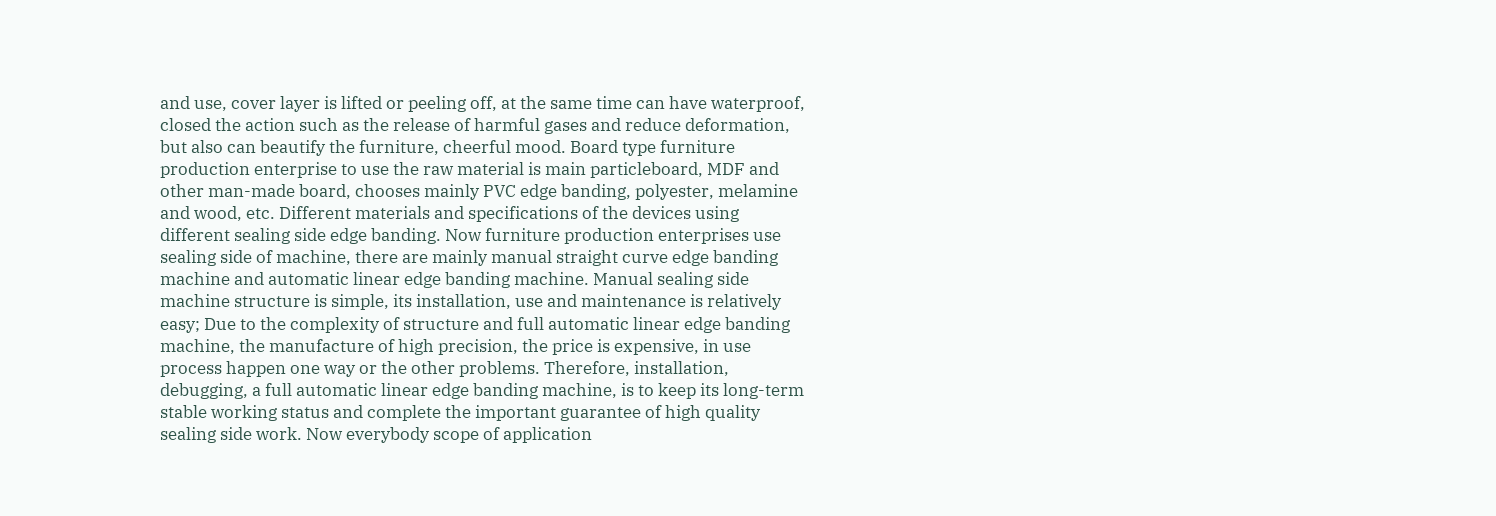and use, cover layer is lifted or peeling off, at the same time can have waterproof, closed the action such as the release of harmful gases and reduce deformation, but also can beautify the furniture, cheerful mood. Board type furniture production enterprise to use the raw material is main particleboard, MDF and other man-made board, chooses mainly PVC edge banding, polyester, melamine and wood, etc. Different materials and specifications of the devices using different sealing side edge banding. Now furniture production enterprises use sealing side of machine, there are mainly manual straight curve edge banding machine and automatic linear edge banding machine. Manual sealing side machine structure is simple, its installation, use and maintenance is relatively easy; Due to the complexity of structure and full automatic linear edge banding machine, the manufacture of high precision, the price is expensive, in use process happen one way or the other problems. Therefore, installation, debugging, a full automatic linear edge banding machine, is to keep its long-term stable working status and complete the important guarantee of high quality sealing side work. Now everybody scope of application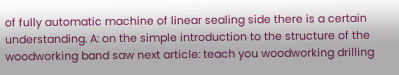of fully automatic machine of linear sealing side there is a certain understanding. A: on the simple introduction to the structure of the woodworking band saw next article: teach you woodworking drilling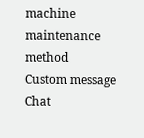machine maintenance method
Custom message
Chat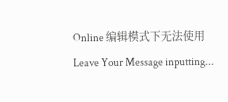Online 编辑模式下无法使用
Leave Your Message inputting...